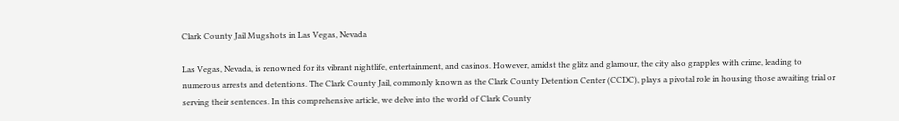Clark County Jail Mugshots in Las Vegas, Nevada

Las Vegas, Nevada, is renowned for its vibrant nightlife, entertainment, and casinos. However, amidst the glitz and glamour, the city also grapples with crime, leading to numerous arrests and detentions. The Clark County Jail, commonly known as the Clark County Detention Center (CCDC), plays a pivotal role in housing those awaiting trial or serving their sentences. In this comprehensive article, we delve into the world of Clark County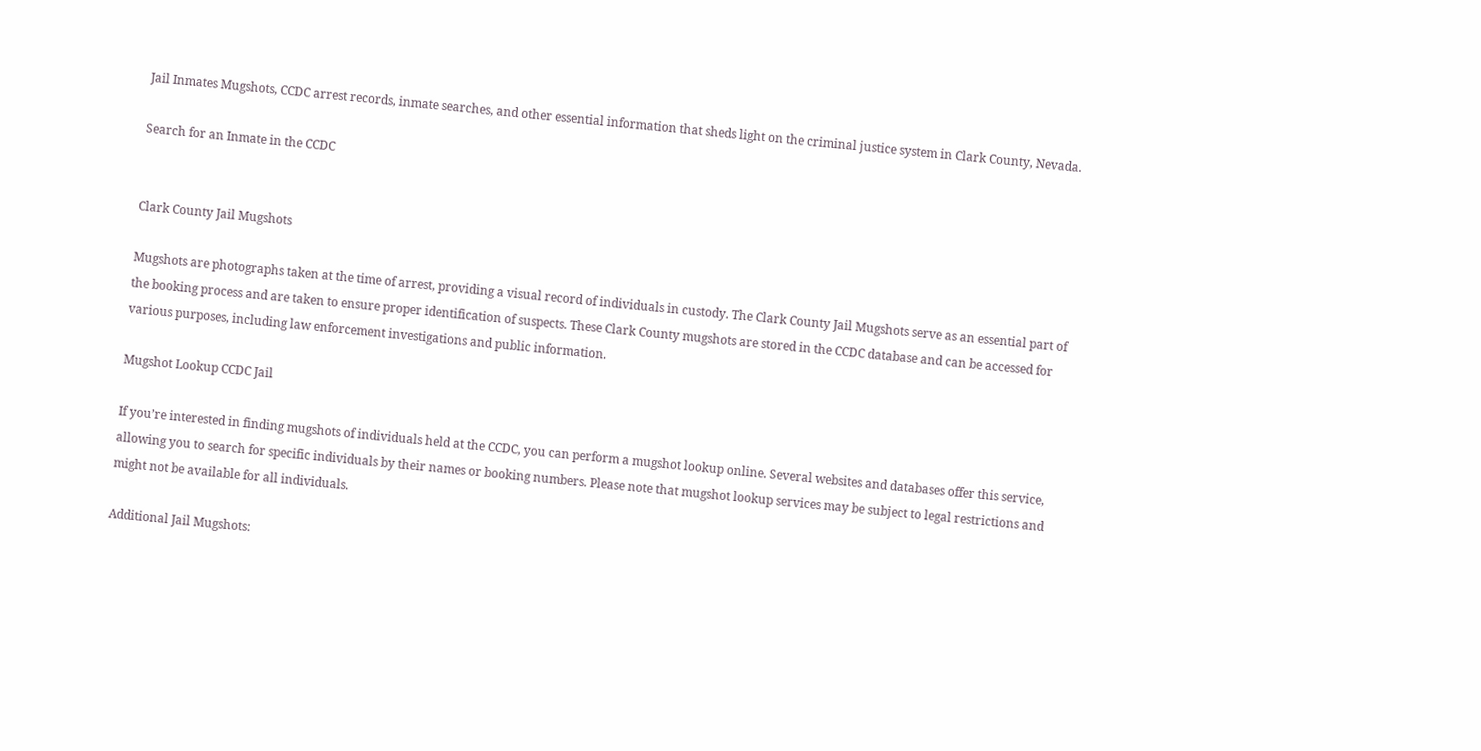Jail Inmates Mugshots, CCDC arrest records, inmate searches, and other essential information that sheds light on the criminal justice system in Clark County, Nevada.

Search for an Inmate in the CCDC


Clark County Jail Mugshots

Mugshots are photographs taken at the time of arrest, providing a visual record of individuals in custody. The Clark County Jail Mugshots serve as an essential part of the booking process and are taken to ensure proper identification of suspects. These Clark County mugshots are stored in the CCDC database and can be accessed for various purposes, including law enforcement investigations and public information.

Mugshot Lookup CCDC Jail

If you’re interested in finding mugshots of individuals held at the CCDC, you can perform a mugshot lookup online. Several websites and databases offer this service, allowing you to search for specific individuals by their names or booking numbers. Please note that mugshot lookup services may be subject to legal restrictions and might not be available for all individuals.

Additional Jail Mugshots: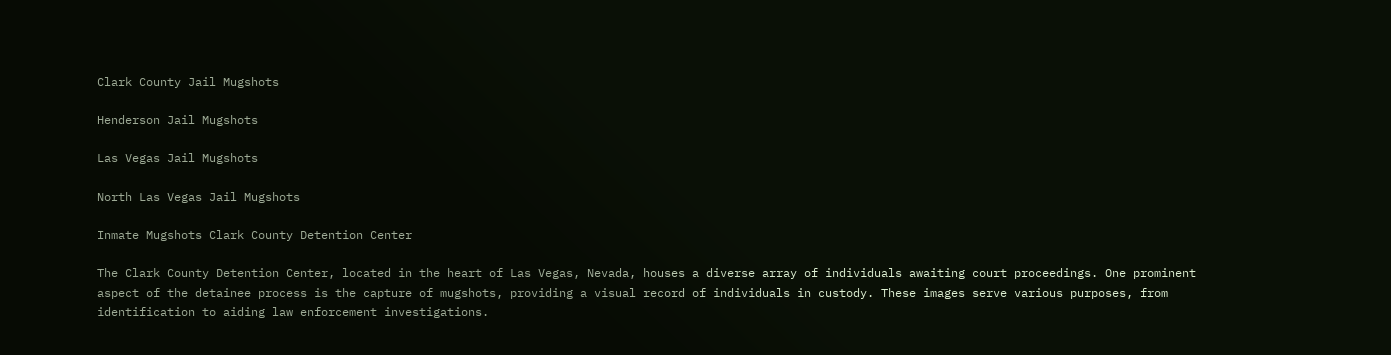Clark County Jail Mugshots

Henderson Jail Mugshots

Las Vegas Jail Mugshots

North Las Vegas Jail Mugshots

Inmate Mugshots Clark County Detention Center

The Clark County Detention Center, located in the heart of Las Vegas, Nevada, houses a diverse array of individuals awaiting court proceedings. One prominent aspect of the detainee process is the capture of mugshots, providing a visual record of individuals in custody. These images serve various purposes, from identification to aiding law enforcement investigations.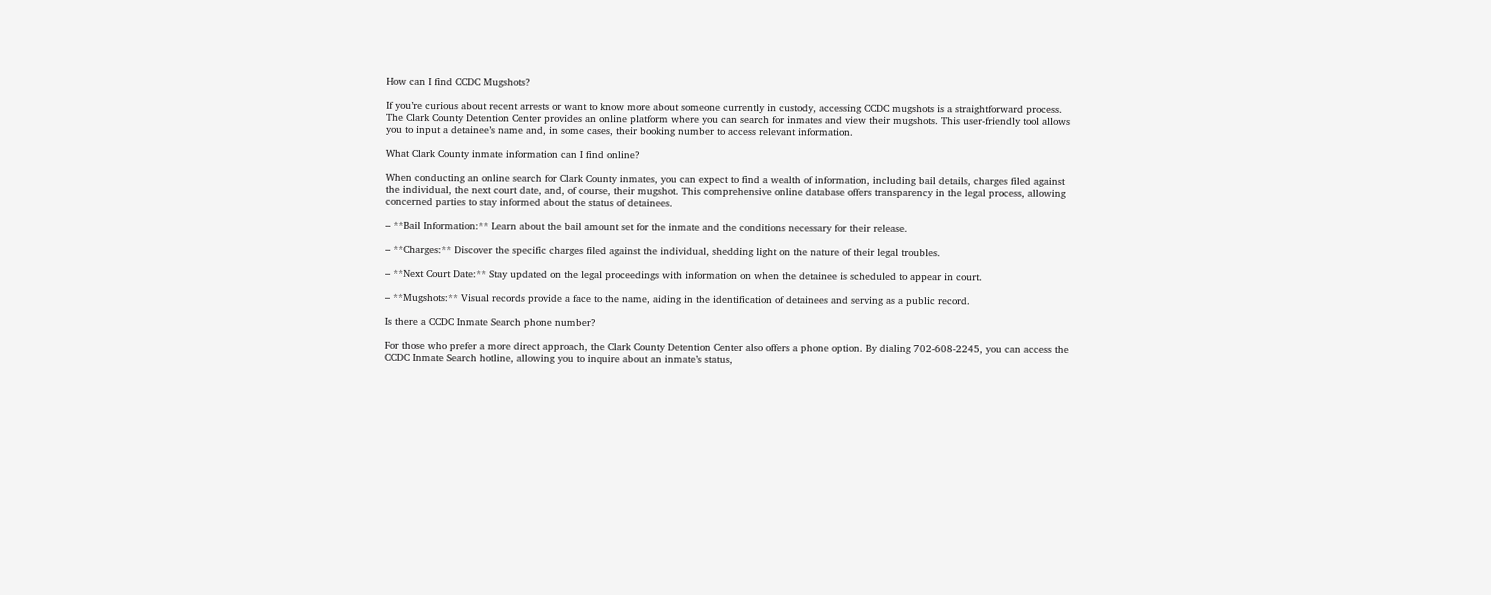How can I find CCDC Mugshots?

If you’re curious about recent arrests or want to know more about someone currently in custody, accessing CCDC mugshots is a straightforward process. The Clark County Detention Center provides an online platform where you can search for inmates and view their mugshots. This user-friendly tool allows you to input a detainee’s name and, in some cases, their booking number to access relevant information.

What Clark County inmate information can I find online?

When conducting an online search for Clark County inmates, you can expect to find a wealth of information, including bail details, charges filed against the individual, the next court date, and, of course, their mugshot. This comprehensive online database offers transparency in the legal process, allowing concerned parties to stay informed about the status of detainees.

– **Bail Information:** Learn about the bail amount set for the inmate and the conditions necessary for their release.

– **Charges:** Discover the specific charges filed against the individual, shedding light on the nature of their legal troubles.

– **Next Court Date:** Stay updated on the legal proceedings with information on when the detainee is scheduled to appear in court.

– **Mugshots:** Visual records provide a face to the name, aiding in the identification of detainees and serving as a public record.

Is there a CCDC Inmate Search phone number?

For those who prefer a more direct approach, the Clark County Detention Center also offers a phone option. By dialing 702-608-2245, you can access the CCDC Inmate Search hotline, allowing you to inquire about an inmate’s status,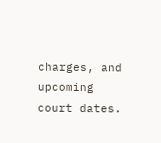charges, and upcoming court dates.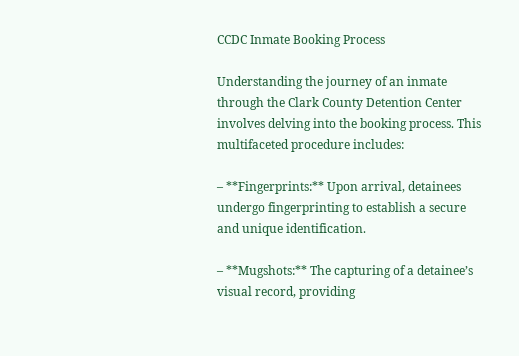CCDC Inmate Booking Process

Understanding the journey of an inmate through the Clark County Detention Center involves delving into the booking process. This multifaceted procedure includes:

– **Fingerprints:** Upon arrival, detainees undergo fingerprinting to establish a secure and unique identification.

– **Mugshots:** The capturing of a detainee’s visual record, providing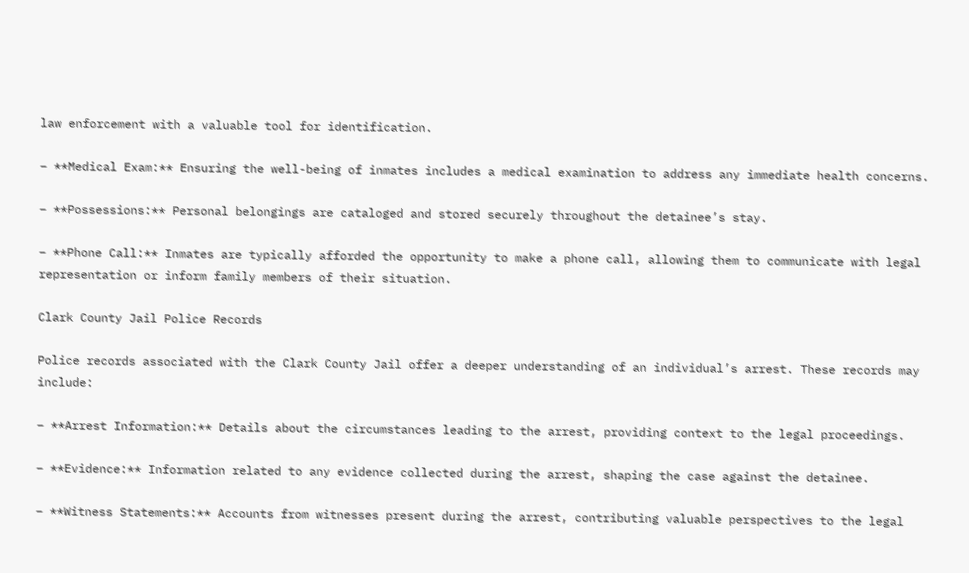law enforcement with a valuable tool for identification.

– **Medical Exam:** Ensuring the well-being of inmates includes a medical examination to address any immediate health concerns.

– **Possessions:** Personal belongings are cataloged and stored securely throughout the detainee’s stay.

– **Phone Call:** Inmates are typically afforded the opportunity to make a phone call, allowing them to communicate with legal representation or inform family members of their situation.

Clark County Jail Police Records

Police records associated with the Clark County Jail offer a deeper understanding of an individual’s arrest. These records may include:

– **Arrest Information:** Details about the circumstances leading to the arrest, providing context to the legal proceedings.

– **Evidence:** Information related to any evidence collected during the arrest, shaping the case against the detainee.

– **Witness Statements:** Accounts from witnesses present during the arrest, contributing valuable perspectives to the legal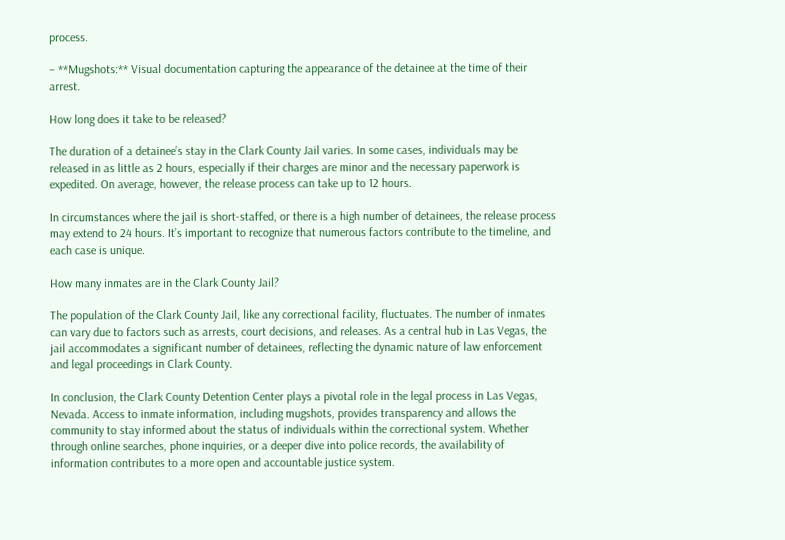process.

– **Mugshots:** Visual documentation capturing the appearance of the detainee at the time of their arrest.

How long does it take to be released?

The duration of a detainee’s stay in the Clark County Jail varies. In some cases, individuals may be released in as little as 2 hours, especially if their charges are minor and the necessary paperwork is expedited. On average, however, the release process can take up to 12 hours.

In circumstances where the jail is short-staffed, or there is a high number of detainees, the release process may extend to 24 hours. It’s important to recognize that numerous factors contribute to the timeline, and each case is unique.

How many inmates are in the Clark County Jail?

The population of the Clark County Jail, like any correctional facility, fluctuates. The number of inmates can vary due to factors such as arrests, court decisions, and releases. As a central hub in Las Vegas, the jail accommodates a significant number of detainees, reflecting the dynamic nature of law enforcement and legal proceedings in Clark County.

In conclusion, the Clark County Detention Center plays a pivotal role in the legal process in Las Vegas, Nevada. Access to inmate information, including mugshots, provides transparency and allows the community to stay informed about the status of individuals within the correctional system. Whether through online searches, phone inquiries, or a deeper dive into police records, the availability of information contributes to a more open and accountable justice system.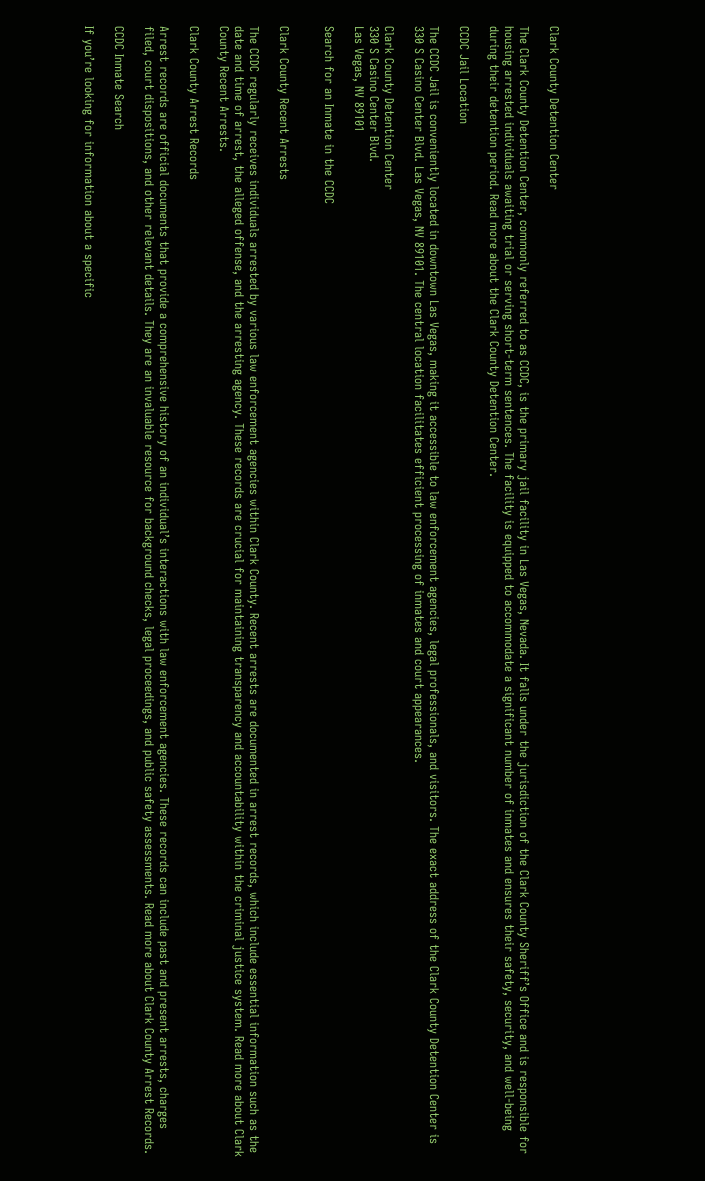Clark County Detention Center

The Clark County Detention Center, commonly referred to as CCDC, is the primary jail facility in Las Vegas, Nevada. It falls under the jurisdiction of the Clark County Sheriff’s Office and is responsible for housing arrested individuals awaiting trial or serving short-term sentences. The facility is equipped to accommodate a significant number of inmates and ensures their safety, security, and well-being during their detention period. Read more about the Clark County Detention Center.

CCDC Jail Location

The CCDC Jail is conveniently located in downtown Las Vegas, making it accessible to law enforcement agencies, legal professionals, and visitors. The exact address of the Clark County Detention Center is 330 S Casino Center Blvd. Las Vegas, NV 89101. The central location facilitates efficient processing of inmates and court appearances.

Clark County Detention Center
330 S Casino Center Blvd.
Las Vegas, NV 89101

Search for an Inmate in the CCDC


Clark County Recent Arrests

The CCDC regularly receives individuals arrested by various law enforcement agencies within Clark County. Recent arrests are documented in arrest records, which include essential information such as the date and time of arrest, the alleged offense, and the arresting agency. These records are crucial for maintaining transparency and accountability within the criminal justice system. Read more about Clark County Recent Arrests.

Clark County Arrest Records

Arrest records are official documents that provide a comprehensive history of an individual’s interactions with law enforcement agencies. These records can include past and present arrests, charges filed, court dispositions, and other relevant details. They are an invaluable resource for background checks, legal proceedings, and public safety assessments. Read more about Clark County Arrest Records.

CCDC Inmate Search

If you’re looking for information about a specific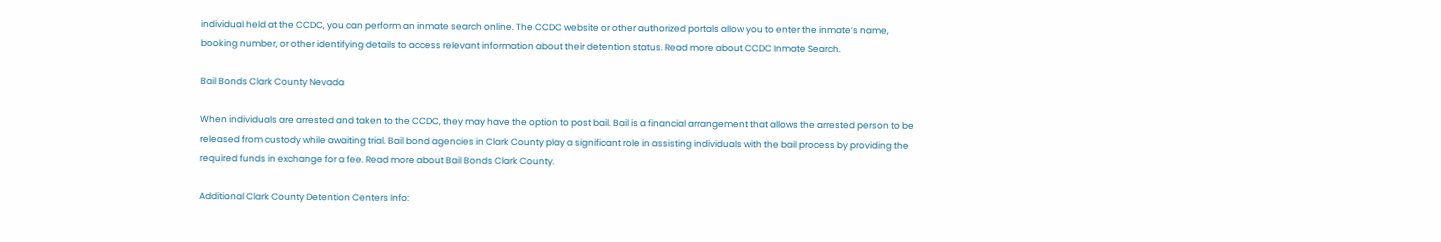individual held at the CCDC, you can perform an inmate search online. The CCDC website or other authorized portals allow you to enter the inmate’s name, booking number, or other identifying details to access relevant information about their detention status. Read more about CCDC Inmate Search.

Bail Bonds Clark County Nevada

When individuals are arrested and taken to the CCDC, they may have the option to post bail. Bail is a financial arrangement that allows the arrested person to be released from custody while awaiting trial. Bail bond agencies in Clark County play a significant role in assisting individuals with the bail process by providing the required funds in exchange for a fee. Read more about Bail Bonds Clark County.

Additional Clark County Detention Centers Info: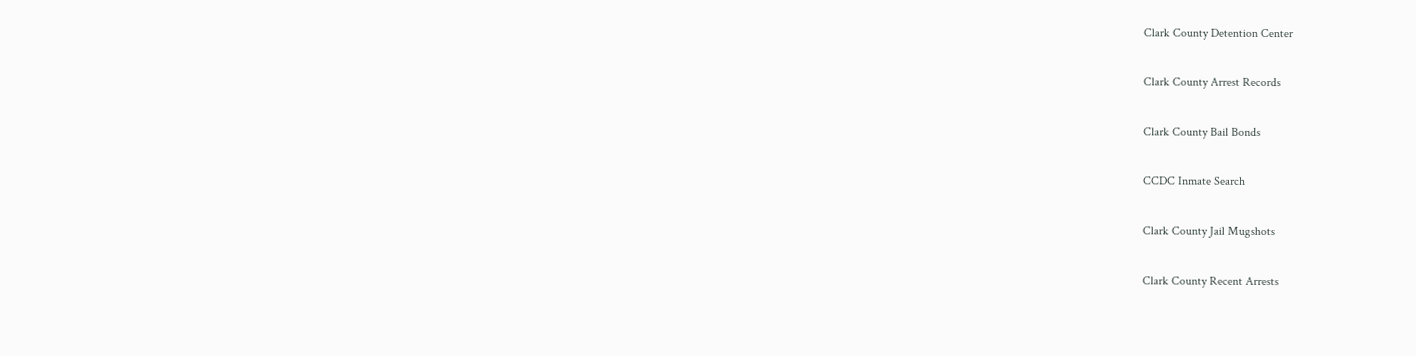Clark County Detention Center

Clark County Arrest Records

Clark County Bail Bonds

CCDC Inmate Search

Clark County Jail Mugshots

Clark County Recent Arrests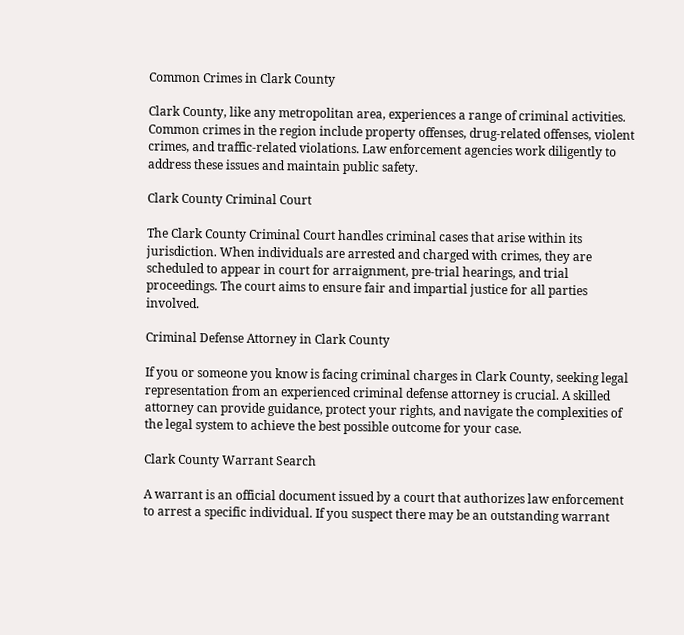Common Crimes in Clark County

Clark County, like any metropolitan area, experiences a range of criminal activities. Common crimes in the region include property offenses, drug-related offenses, violent crimes, and traffic-related violations. Law enforcement agencies work diligently to address these issues and maintain public safety.

Clark County Criminal Court

The Clark County Criminal Court handles criminal cases that arise within its jurisdiction. When individuals are arrested and charged with crimes, they are scheduled to appear in court for arraignment, pre-trial hearings, and trial proceedings. The court aims to ensure fair and impartial justice for all parties involved.

Criminal Defense Attorney in Clark County

If you or someone you know is facing criminal charges in Clark County, seeking legal representation from an experienced criminal defense attorney is crucial. A skilled attorney can provide guidance, protect your rights, and navigate the complexities of the legal system to achieve the best possible outcome for your case.

Clark County Warrant Search

A warrant is an official document issued by a court that authorizes law enforcement to arrest a specific individual. If you suspect there may be an outstanding warrant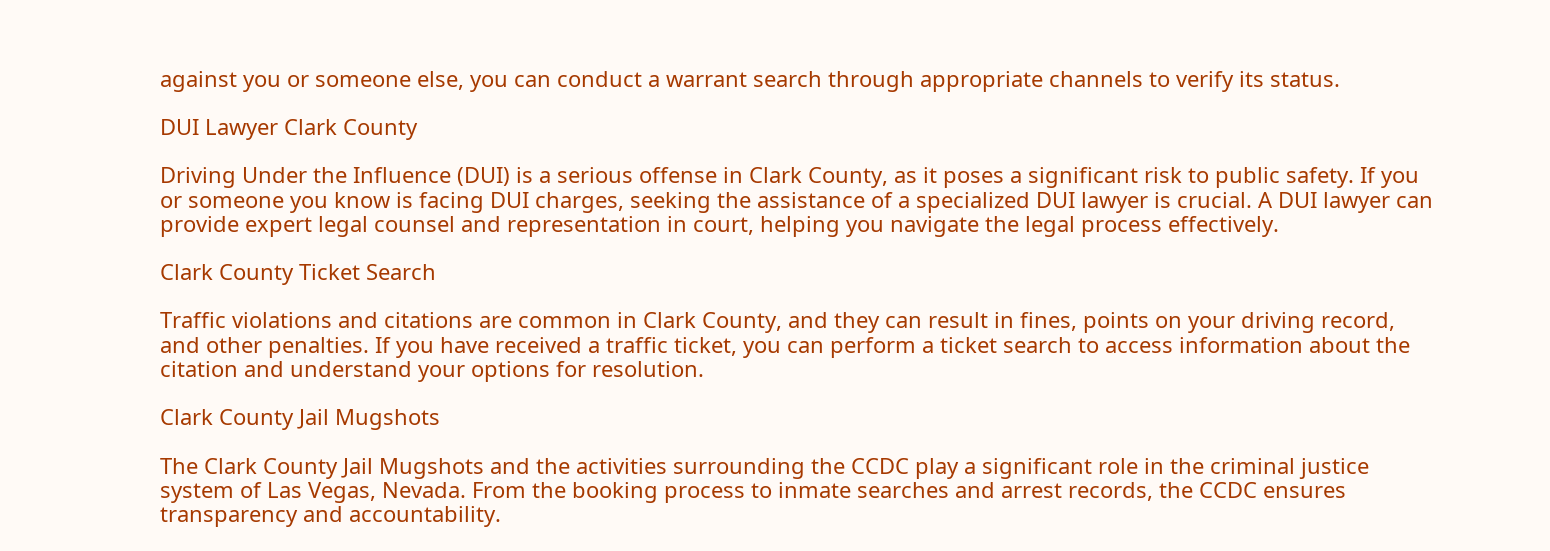against you or someone else, you can conduct a warrant search through appropriate channels to verify its status.

DUI Lawyer Clark County

Driving Under the Influence (DUI) is a serious offense in Clark County, as it poses a significant risk to public safety. If you or someone you know is facing DUI charges, seeking the assistance of a specialized DUI lawyer is crucial. A DUI lawyer can provide expert legal counsel and representation in court, helping you navigate the legal process effectively.

Clark County Ticket Search

Traffic violations and citations are common in Clark County, and they can result in fines, points on your driving record, and other penalties. If you have received a traffic ticket, you can perform a ticket search to access information about the citation and understand your options for resolution.

Clark County Jail Mugshots

The Clark County Jail Mugshots and the activities surrounding the CCDC play a significant role in the criminal justice system of Las Vegas, Nevada. From the booking process to inmate searches and arrest records, the CCDC ensures transparency and accountability.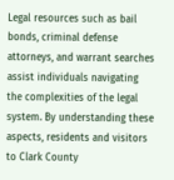Legal resources such as bail bonds, criminal defense attorneys, and warrant searches assist individuals navigating the complexities of the legal system. By understanding these aspects, residents and visitors to Clark County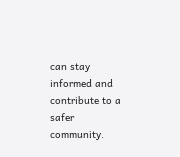can stay informed and contribute to a safer community.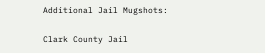Additional Jail Mugshots:

Clark County Jail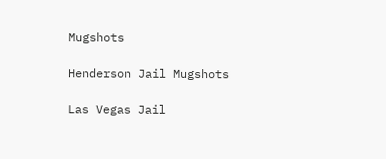Mugshots

Henderson Jail Mugshots

Las Vegas Jail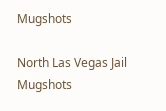Mugshots

North Las Vegas Jail Mugshots